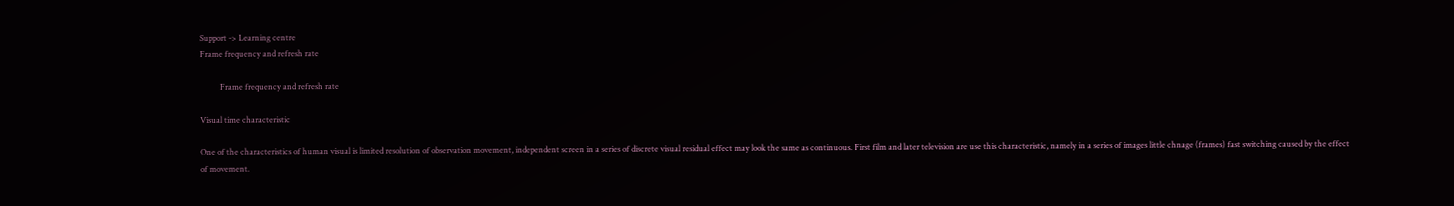Support -> Learning centre
Frame frequency and refresh rate

          Frame frequency and refresh rate

Visual time characteristic

One of the characteristics of human visual is limited resolution of observation movement, independent screen in a series of discrete visual residual effect may look the same as continuous. First film and later television are use this characteristic, namely in a series of images little chnage (frames) fast switching caused by the effect of movement.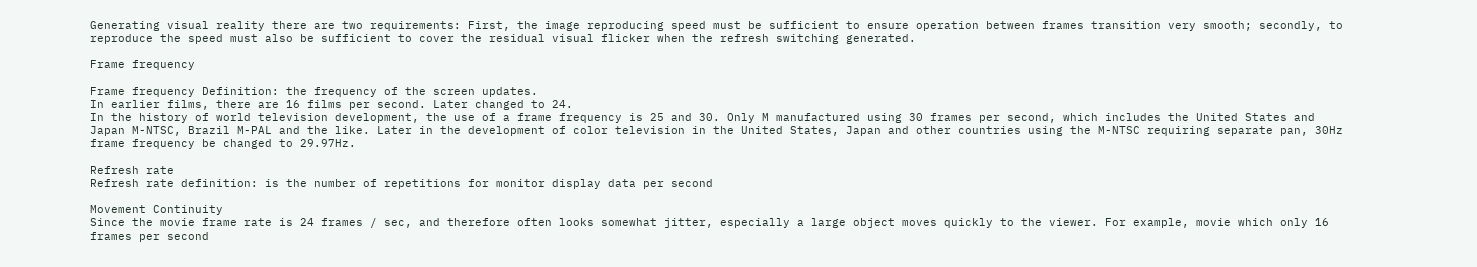Generating visual reality there are two requirements: First, the image reproducing speed must be sufficient to ensure operation between frames transition very smooth; secondly, to reproduce the speed must also be sufficient to cover the residual visual flicker when the refresh switching generated.

Frame frequency

Frame frequency Definition: the frequency of the screen updates.
In earlier films, there are 16 films per second. Later changed to 24.
In the history of world television development, the use of a frame frequency is 25 and 30. Only M manufactured using 30 frames per second, which includes the United States and Japan M-NTSC, Brazil M-PAL and the like. Later in the development of color television in the United States, Japan and other countries using the M-NTSC requiring separate pan, 30Hz frame frequency be changed to 29.97Hz.

Refresh rate
Refresh rate definition: is the number of repetitions for monitor display data per second

Movement Continuity
Since the movie frame rate is 24 frames / sec, and therefore often looks somewhat jitter, especially a large object moves quickly to the viewer. For example, movie which only 16 frames per second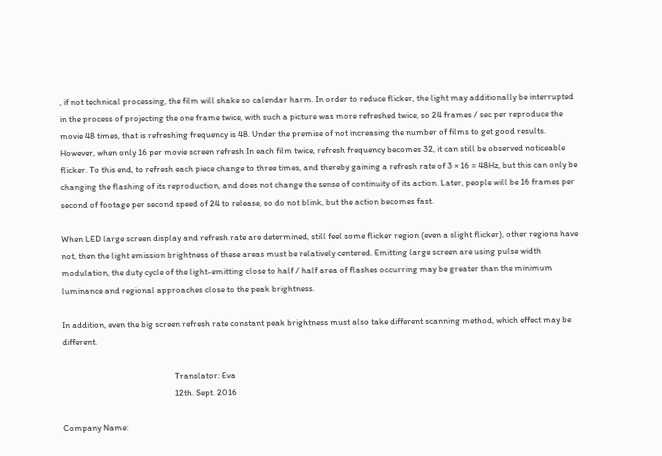, if not technical processing, the film will shake so calendar harm. In order to reduce flicker, the light may additionally be interrupted in the process of projecting the one frame twice, with such a picture was more refreshed twice, so 24 frames / sec per reproduce the movie 48 times, that is refreshing frequency is 48. Under the premise of not increasing the number of films to get good results. However, when only 16 per movie screen refresh In each film twice, refresh frequency becomes 32, it can still be observed noticeable flicker. To this end, to refresh each piece change to three times, and thereby gaining a refresh rate of 3 × 16 = 48Hz, but this can only be changing the flashing of its reproduction, and does not change the sense of continuity of its action. Later, people will be 16 frames per second of footage per second speed of 24 to release, so do not blink, but the action becomes fast.

When LED large screen display and refresh rate are determined, still feel some flicker region (even a slight flicker), other regions have not, then the light emission brightness of these areas must be relatively centered. Emitting large screen are using pulse width modulation, the duty cycle of the light-emitting close to half / half area of flashes occurring may be greater than the minimum luminance and regional approaches close to the peak brightness.

In addition, even the big screen refresh rate constant peak brightness must also take different scanning method, which effect may be different.

                                                        Translator: Eva
                                                        12th. Sept. 2016

Company Name: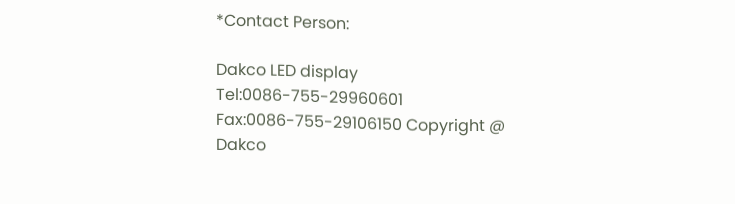*Contact Person:

Dakco LED display Tel:0086-755-29960601 Fax:0086-755-29106150 Copyright @ Dakco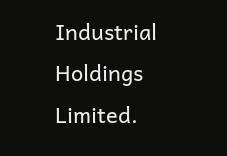Industrial Holdings Limited.